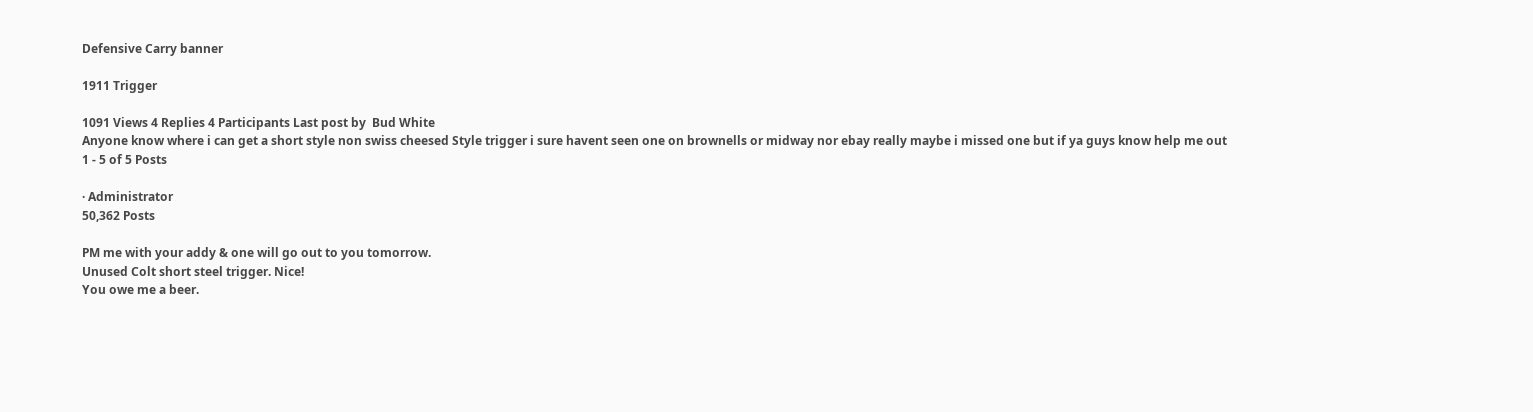Defensive Carry banner

1911 Trigger

1091 Views 4 Replies 4 Participants Last post by  Bud White
Anyone know where i can get a short style non swiss cheesed Style trigger i sure havent seen one on brownells or midway nor ebay really maybe i missed one but if ya guys know help me out
1 - 5 of 5 Posts

· Administrator
50,362 Posts

PM me with your addy & one will go out to you tomorrow.
Unused Colt short steel trigger. Nice!
You owe me a beer.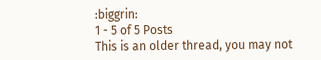:biggrin:
1 - 5 of 5 Posts
This is an older thread, you may not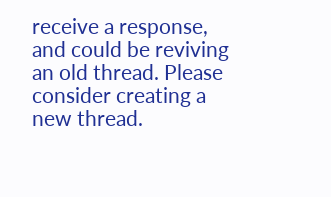receive a response, and could be reviving an old thread. Please consider creating a new thread.